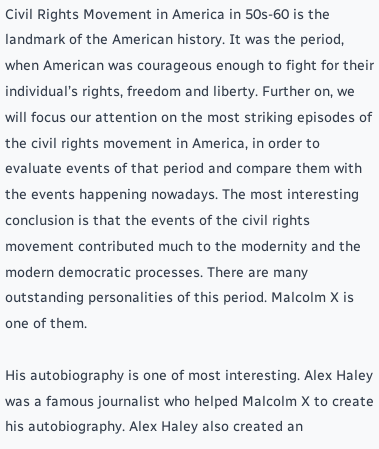Civil Rights Movement in America in 50s-60 is the landmark of the American history. It was the period, when American was courageous enough to fight for their individual’s rights, freedom and liberty. Further on, we will focus our attention on the most striking episodes of the civil rights movement in America, in order to evaluate events of that period and compare them with the events happening nowadays. The most interesting conclusion is that the events of the civil rights movement contributed much to the modernity and the modern democratic processes. There are many outstanding personalities of this period. Malcolm X is one of them.

His autobiography is one of most interesting. Alex Haley was a famous journalist who helped Malcolm X to create his autobiography. Alex Haley also created an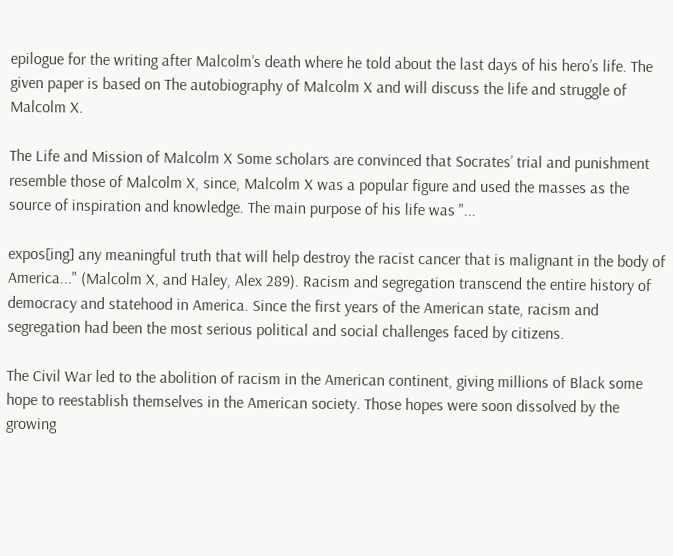epilogue for the writing after Malcolm’s death where he told about the last days of his hero’s life. The given paper is based on The autobiography of Malcolm X and will discuss the life and struggle of Malcolm X.

The Life and Mission of Malcolm X Some scholars are convinced that Socrates’ trial and punishment resemble those of Malcolm X, since, Malcolm X was a popular figure and used the masses as the source of inspiration and knowledge. The main purpose of his life was "...

expos[ing] any meaningful truth that will help destroy the racist cancer that is malignant in the body of America..." (Malcolm X, and Haley, Alex 289). Racism and segregation transcend the entire history of democracy and statehood in America. Since the first years of the American state, racism and segregation had been the most serious political and social challenges faced by citizens.

The Civil War led to the abolition of racism in the American continent, giving millions of Black some hope to reestablish themselves in the American society. Those hopes were soon dissolved by the growing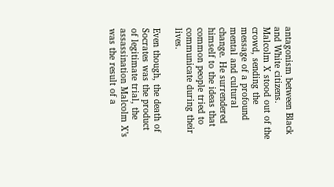antagonism between Black and White citizens. Malcolm X stood out of the crowd, sending the message of a profound mental and cultural change. He surrendered himself to the ideas that common people tried to communicate during their lives.

Even though, the death of Socrates was the product of legitimate trial, the assassination Malcolm X’s was the result of a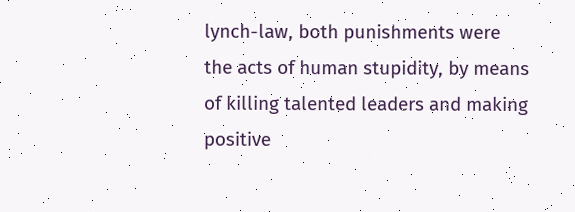lynch-law, both punishments were the acts of human stupidity, by means of killing talented leaders and making positive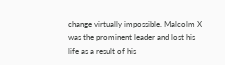change virtually impossible. Malcolm X was the prominent leader and lost his life as a result of his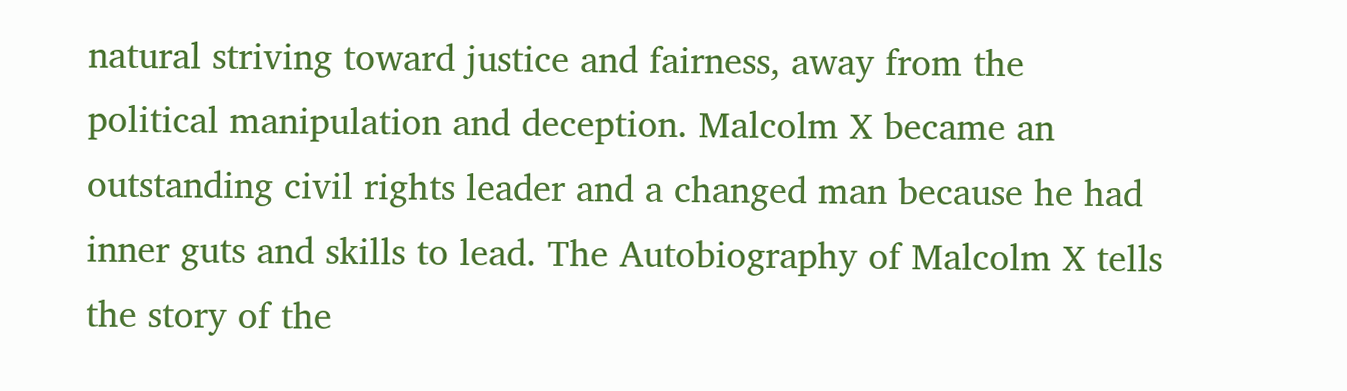natural striving toward justice and fairness, away from the political manipulation and deception. Malcolm X became an outstanding civil rights leader and a changed man because he had inner guts and skills to lead. The Autobiography of Malcolm X tells the story of the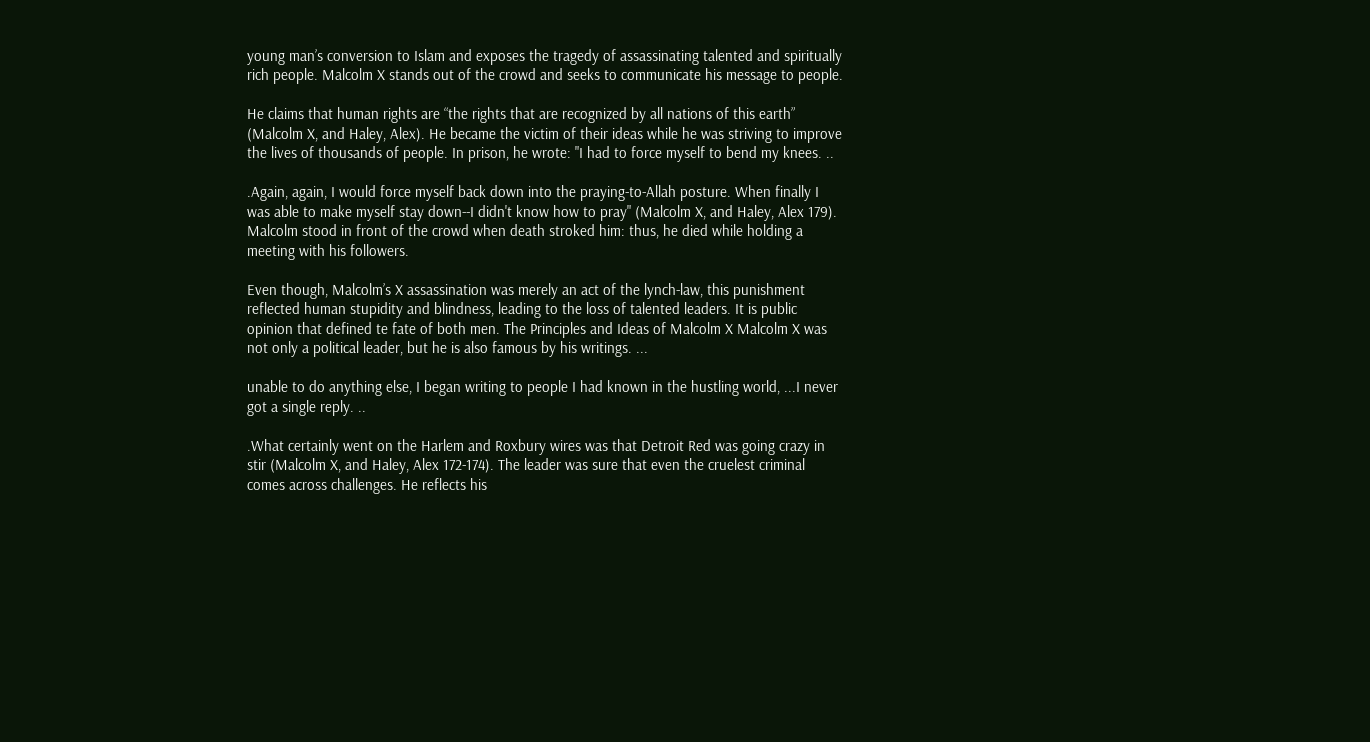young man’s conversion to Islam and exposes the tragedy of assassinating talented and spiritually rich people. Malcolm X stands out of the crowd and seeks to communicate his message to people.

He claims that human rights are “the rights that are recognized by all nations of this earth” (Malcolm X, and Haley, Alex). He became the victim of their ideas while he was striving to improve the lives of thousands of people. In prison, he wrote: "I had to force myself to bend my knees. ..

.Again, again, I would force myself back down into the praying-to-Allah posture. When finally I was able to make myself stay down--I didn't know how to pray" (Malcolm X, and Haley, Alex 179). Malcolm stood in front of the crowd when death stroked him: thus, he died while holding a meeting with his followers.

Even though, Malcolm’s X assassination was merely an act of the lynch-law, this punishment reflected human stupidity and blindness, leading to the loss of talented leaders. It is public opinion that defined te fate of both men. The Principles and Ideas of Malcolm X Malcolm X was not only a political leader, but he is also famous by his writings. ...

unable to do anything else, I began writing to people I had known in the hustling world, ...I never got a single reply. ..

.What certainly went on the Harlem and Roxbury wires was that Detroit Red was going crazy in stir (Malcolm X, and Haley, Alex 172-174). The leader was sure that even the cruelest criminal comes across challenges. He reflects his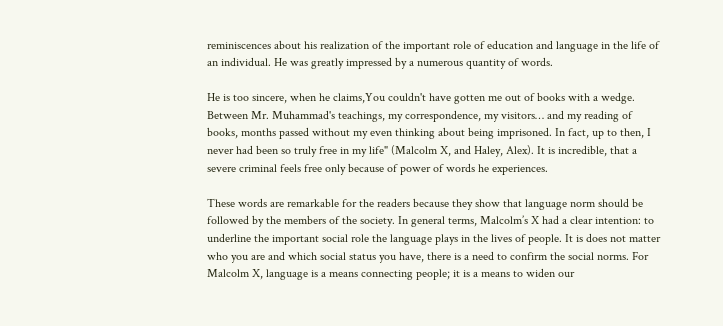reminiscences about his realization of the important role of education and language in the life of an individual. He was greatly impressed by a numerous quantity of words.

He is too sincere, when he claims,You couldn't have gotten me out of books with a wedge. Between Mr. Muhammad's teachings, my correspondence, my visitors… and my reading of books, months passed without my even thinking about being imprisoned. In fact, up to then, I never had been so truly free in my life" (Malcolm X, and Haley, Alex). It is incredible, that a severe criminal feels free only because of power of words he experiences.

These words are remarkable for the readers because they show that language norm should be followed by the members of the society. In general terms, Malcolm’s X had a clear intention: to underline the important social role the language plays in the lives of people. It is does not matter who you are and which social status you have, there is a need to confirm the social norms. For Malcolm X, language is a means connecting people; it is a means to widen our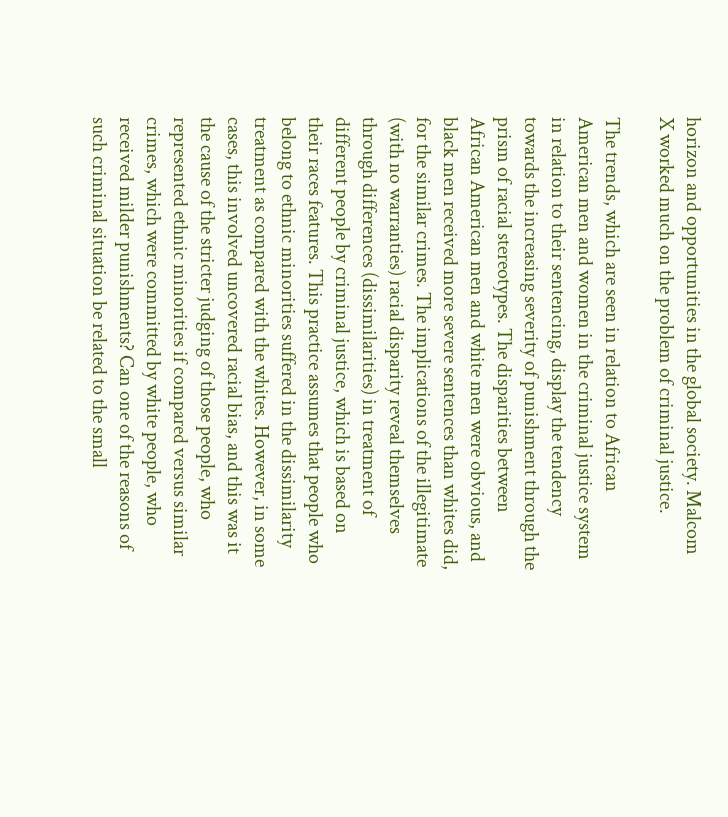horizon and opportunities in the global society. Malcom X worked much on the problem of criminal justice.

The trends, which are seen in relation to African American men and women in the criminal justice system in relation to their sentencing, display the tendency towards the increasing severity of punishment through the prism of racial stereotypes. The disparities between African American men and white men were obvious, and black men received more severe sentences than whites did, for the similar crimes. The implications of the illegitimate (with no warranties) racial disparity reveal themselves through differences (dissimilarities) in treatment of different people by criminal justice, which is based on their races features. This practice assumes that people who belong to ethnic minorities suffered in the dissimilarity treatment as compared with the whites. However, in some cases, this involved uncovered racial bias, and this was it the cause of the stricter judging of those people, who represented ethnic minorities if compared versus similar crimes, which were committed by white people, who received milder punishments? Can one of the reasons of such criminal situation be related to the small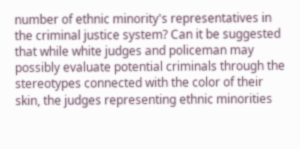number of ethnic minority's representatives in the criminal justice system? Can it be suggested that while white judges and policeman may possibly evaluate potential criminals through the stereotypes connected with the color of their skin, the judges representing ethnic minorities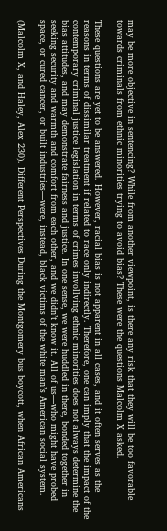may be more objective in sentencing? While from another viewpoint, is there any risk that they will be too favorable towards criminals from ethnic minorities trying to avoid bias? These were the questions Malcolm X asked.

These questions are yet to be answered. However, racial bias is not apparent in all cases, and it often serves as the reasons in terms of dissimilar treatment if related to race only indirectly. Therefore, one can imply that the impact of the contemporary criminal justice legislation in terms of crimes invollving ethnic minorities does not always determine the bias attitudes, and may demonstrate fairness and justice. In one sense, we were huddled in there, bonded together in seeking security and warmth and comfort from each other, and we didn’t know it. All of us—who might have probed space, or cured cancer, or built industries—were, instead, black victims of the white man’s American social system.

(Malcolm X, and Haley, Alex 230). Different Perspectives During the Montgomery bus boycott, when African Americans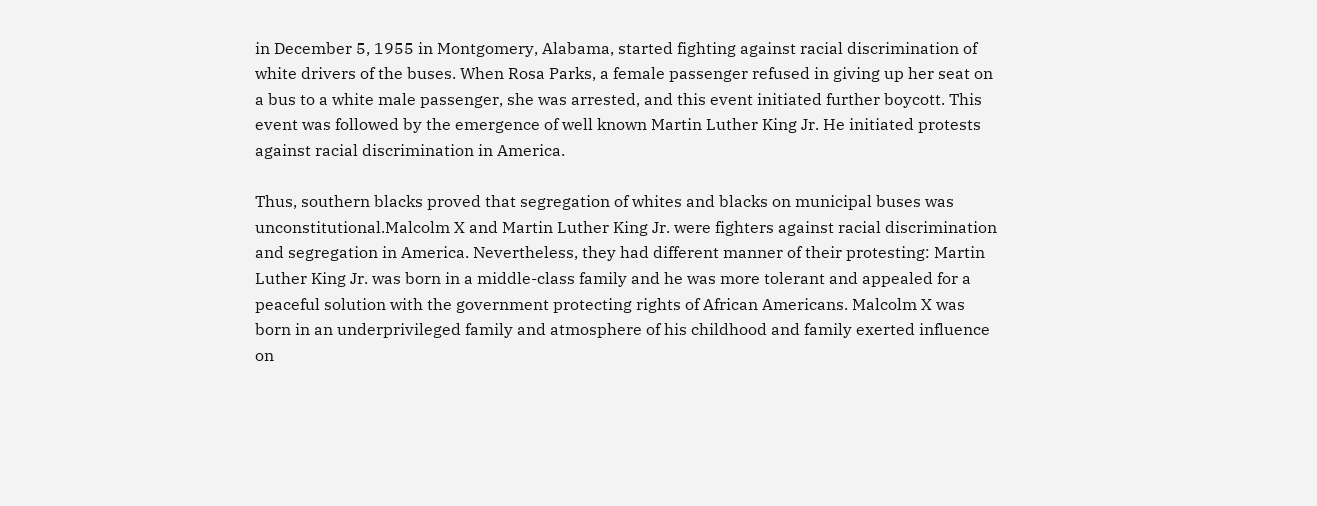in December 5, 1955 in Montgomery, Alabama, started fighting against racial discrimination of white drivers of the buses. When Rosa Parks, a female passenger refused in giving up her seat on a bus to a white male passenger, she was arrested, and this event initiated further boycott. This event was followed by the emergence of well known Martin Luther King Jr. He initiated protests against racial discrimination in America.

Thus, southern blacks proved that segregation of whites and blacks on municipal buses was unconstitutional.Malcolm X and Martin Luther King Jr. were fighters against racial discrimination and segregation in America. Nevertheless, they had different manner of their protesting: Martin Luther King Jr. was born in a middle-class family and he was more tolerant and appealed for a peaceful solution with the government protecting rights of African Americans. Malcolm X was born in an underprivileged family and atmosphere of his childhood and family exerted influence on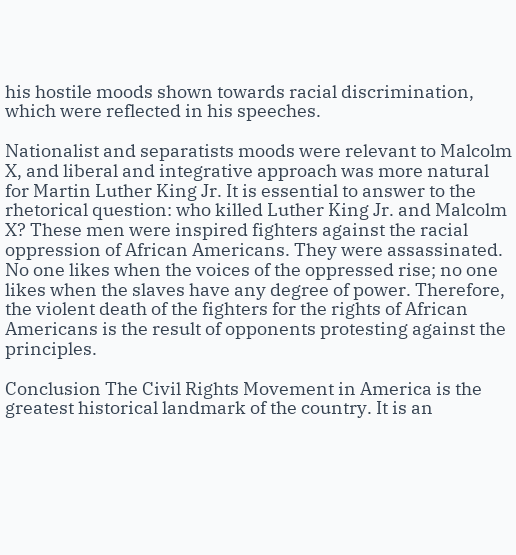his hostile moods shown towards racial discrimination, which were reflected in his speeches.

Nationalist and separatists moods were relevant to Malcolm X, and liberal and integrative approach was more natural for Martin Luther King Jr. It is essential to answer to the rhetorical question: who killed Luther King Jr. and Malcolm X? These men were inspired fighters against the racial oppression of African Americans. They were assassinated. No one likes when the voices of the oppressed rise; no one likes when the slaves have any degree of power. Therefore, the violent death of the fighters for the rights of African Americans is the result of opponents protesting against the principles.

Conclusion The Civil Rights Movement in America is the greatest historical landmark of the country. It is an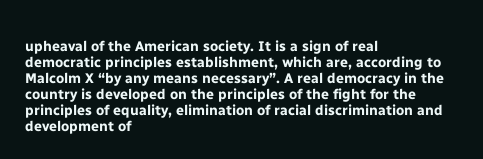upheaval of the American society. It is a sign of real democratic principles establishment, which are, according to Malcolm X “by any means necessary”. A real democracy in the country is developed on the principles of the fight for the principles of equality, elimination of racial discrimination and development of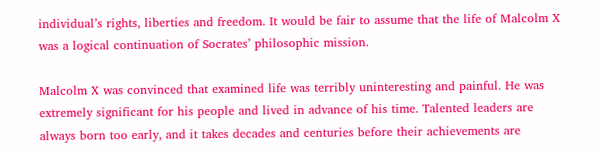individual’s rights, liberties and freedom. It would be fair to assume that the life of Malcolm X was a logical continuation of Socrates’ philosophic mission.

Malcolm X was convinced that examined life was terribly uninteresting and painful. He was extremely significant for his people and lived in advance of his time. Talented leaders are always born too early, and it takes decades and centuries before their achievements are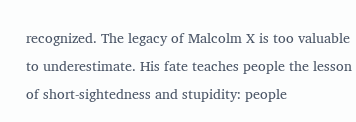recognized. The legacy of Malcolm X is too valuable to underestimate. His fate teaches people the lesson of short-sightedness and stupidity: people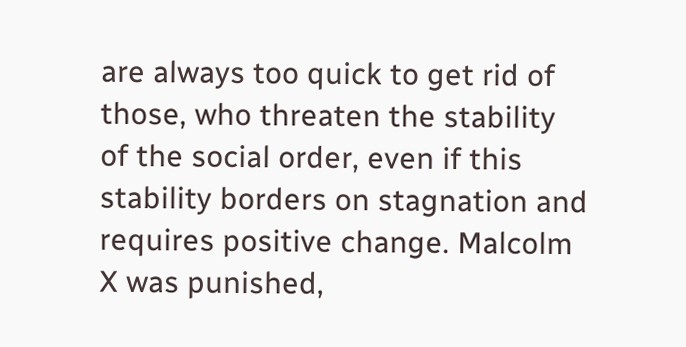are always too quick to get rid of those, who threaten the stability of the social order, even if this stability borders on stagnation and requires positive change. Malcolm X was punished,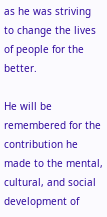as he was striving to change the lives of people for the better.

He will be remembered for the contribution he made to the mental, cultural, and social development of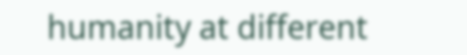humanity at different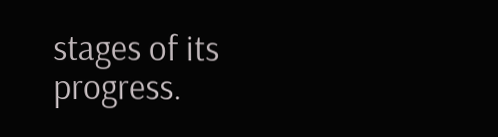stages of its progress.